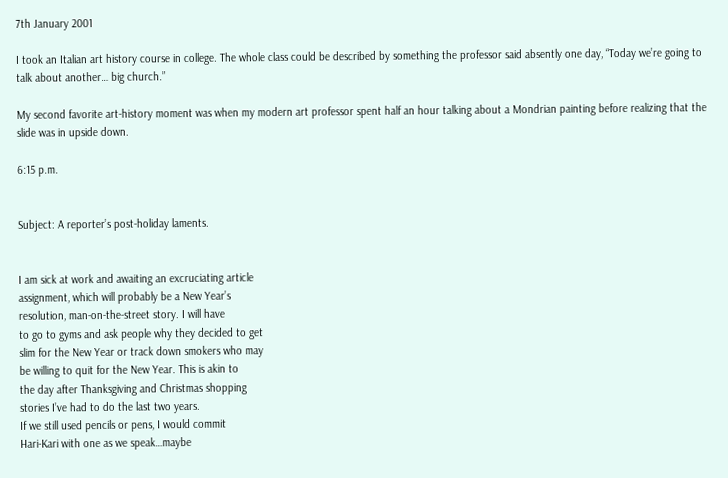7th January 2001

I took an Italian art history course in college. The whole class could be described by something the professor said absently one day, “Today we’re going to talk about another… big church.”

My second favorite art-history moment was when my modern art professor spent half an hour talking about a Mondrian painting before realizing that the slide was in upside down.

6:15 p.m.


Subject: A reporter’s post-holiday laments.


I am sick at work and awaiting an excruciating article
assignment, which will probably be a New Year’s
resolution, man-on-the-street story. I will have
to go to gyms and ask people why they decided to get
slim for the New Year or track down smokers who may
be willing to quit for the New Year. This is akin to
the day after Thanksgiving and Christmas shopping
stories I’ve had to do the last two years.
If we still used pencils or pens, I would commit
Hari-Kari with one as we speak…maybe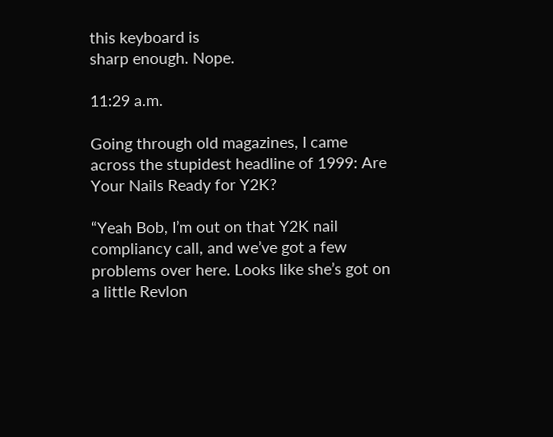this keyboard is
sharp enough. Nope.

11:29 a.m.

Going through old magazines, I came across the stupidest headline of 1999: Are Your Nails Ready for Y2K?

“Yeah Bob, I’m out on that Y2K nail compliancy call, and we’ve got a few problems over here. Looks like she’s got on a little Revlon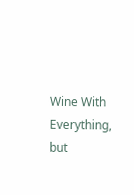Wine With Everything, but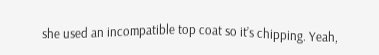she used an incompatible top coat so it’s chipping. Yeah,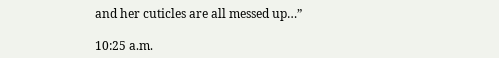and her cuticles are all messed up…”

10:25 a.m.